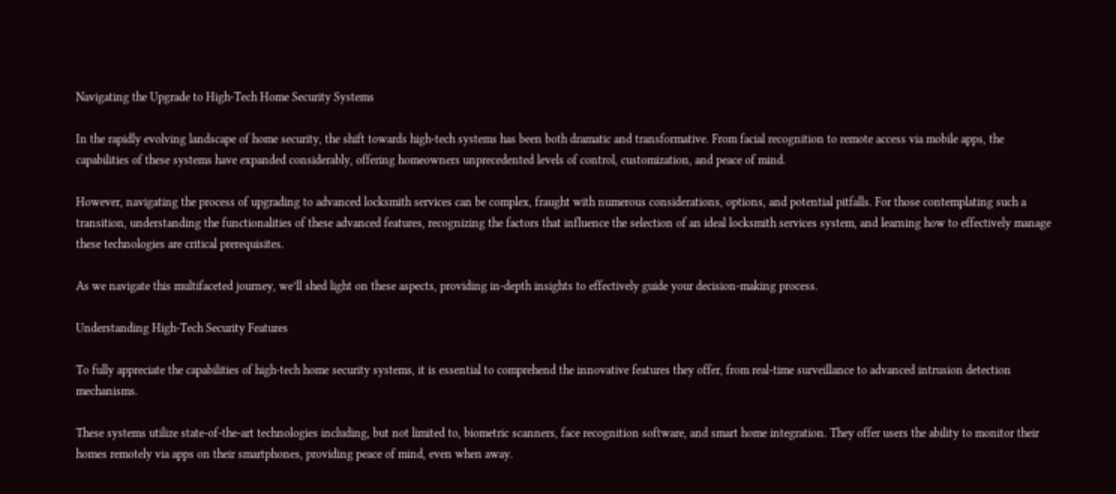Navigating the Upgrade to High-Tech Home Security Systems

In the rapidly evolving landscape of home security, the shift towards high-tech systems has been both dramatic and transformative. From facial recognition to remote access via mobile apps, the capabilities of these systems have expanded considerably, offering homeowners unprecedented levels of control, customization, and peace of mind.

However, navigating the process of upgrading to advanced locksmith services can be complex, fraught with numerous considerations, options, and potential pitfalls. For those contemplating such a transition, understanding the functionalities of these advanced features, recognizing the factors that influence the selection of an ideal locksmith services system, and learning how to effectively manage these technologies are critical prerequisites.

As we navigate this multifaceted journey, we’ll shed light on these aspects, providing in-depth insights to effectively guide your decision-making process.

Understanding High-Tech Security Features

To fully appreciate the capabilities of high-tech home security systems, it is essential to comprehend the innovative features they offer, from real-time surveillance to advanced intrusion detection mechanisms.

These systems utilize state-of-the-art technologies including, but not limited to, biometric scanners, face recognition software, and smart home integration. They offer users the ability to monitor their homes remotely via apps on their smartphones, providing peace of mind, even when away.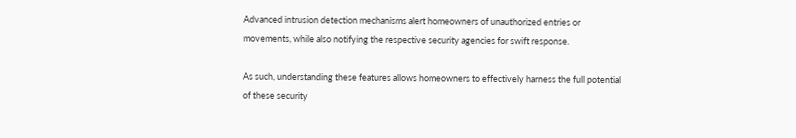Advanced intrusion detection mechanisms alert homeowners of unauthorized entries or movements, while also notifying the respective security agencies for swift response.

As such, understanding these features allows homeowners to effectively harness the full potential of these security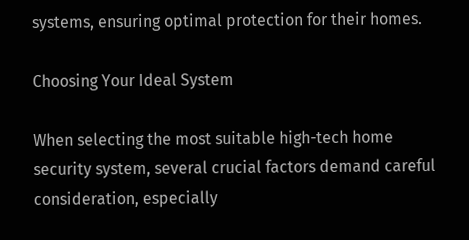systems, ensuring optimal protection for their homes.

Choosing Your Ideal System

When selecting the most suitable high-tech home security system, several crucial factors demand careful consideration, especially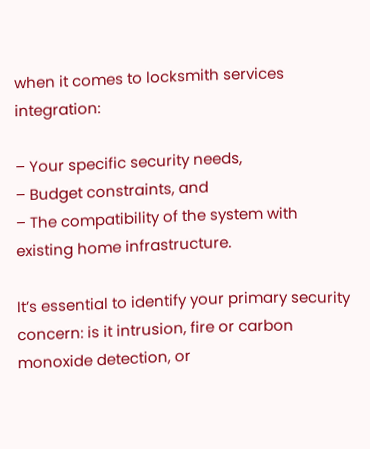when it comes to locksmith services integration:

– Your specific security needs,
– Budget constraints, and
– The compatibility of the system with existing home infrastructure.

It’s essential to identify your primary security concern: is it intrusion, fire or carbon monoxide detection, or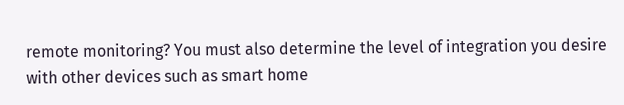remote monitoring? You must also determine the level of integration you desire with other devices such as smart home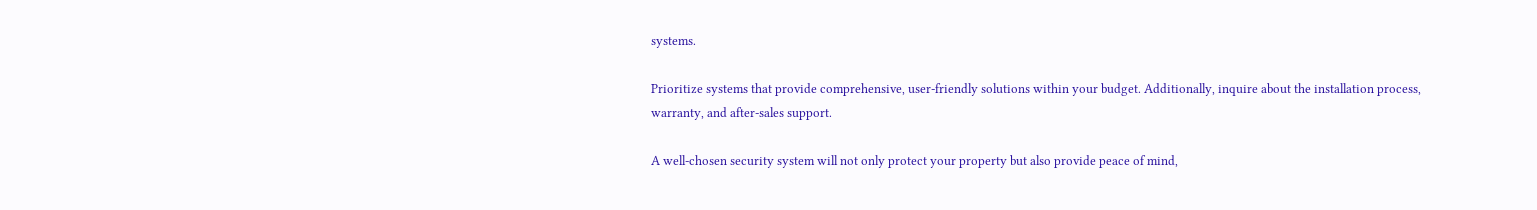systems.

Prioritize systems that provide comprehensive, user-friendly solutions within your budget. Additionally, inquire about the installation process, warranty, and after-sales support.

A well-chosen security system will not only protect your property but also provide peace of mind,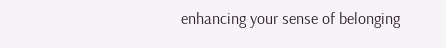enhancing your sense of belonging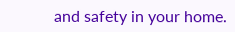and safety in your home.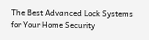The Best Advanced Lock Systems for Your Home Security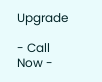Upgrade

- Call Now -